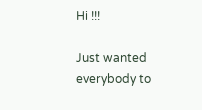Hi !!!

Just wanted everybody to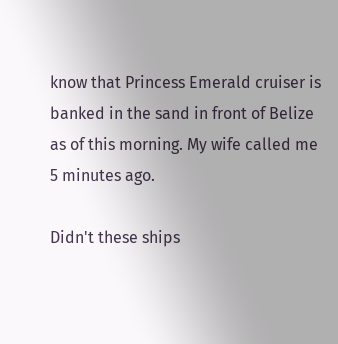know that Princess Emerald cruiser is banked in the sand in front of Belize as of this morning. My wife called me 5 minutes ago.

Didn't these ships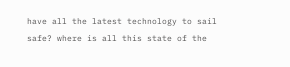have all the latest technology to sail safe? where is all this state of the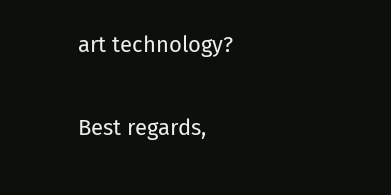art technology?

Best regards,